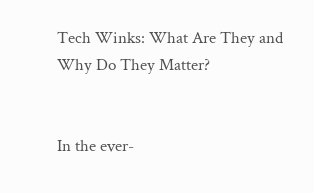Tech Winks: What Are They and Why Do They Matter?


In the ever-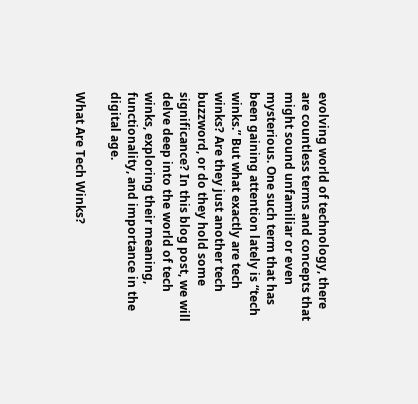evolving world of technology, there are countless terms and concepts that might sound unfamiliar or even mysterious. One such term that has been gaining attention lately is “tech winks.” But what exactly are tech winks? Are they just another tech buzzword, or do they hold some significance? In this blog post, we will delve deep into the world of tech winks, exploring their meaning, functionality, and importance in the digital age.

What Are Tech Winks?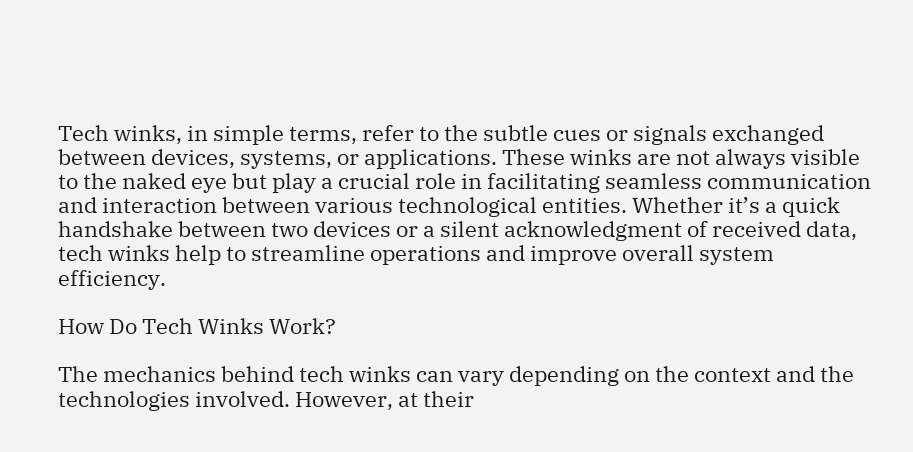Tech winks, in simple terms, refer to the subtle cues or signals exchanged between devices, systems, or applications. These winks are not always visible to the naked eye but play a crucial role in facilitating seamless communication and interaction between various technological entities. Whether it’s a quick handshake between two devices or a silent acknowledgment of received data, tech winks help to streamline operations and improve overall system efficiency.

How Do Tech Winks Work?

The mechanics behind tech winks can vary depending on the context and the technologies involved. However, at their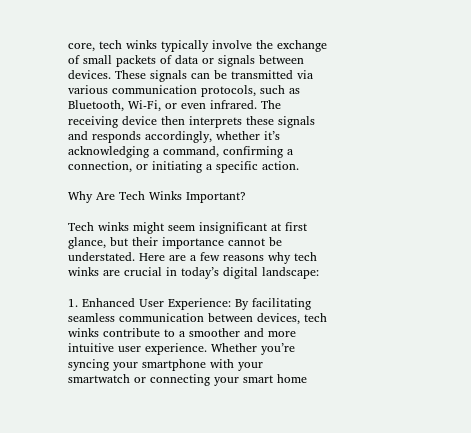core, tech winks typically involve the exchange of small packets of data or signals between devices. These signals can be transmitted via various communication protocols, such as Bluetooth, Wi-Fi, or even infrared. The receiving device then interprets these signals and responds accordingly, whether it’s acknowledging a command, confirming a connection, or initiating a specific action.

Why Are Tech Winks Important?

Tech winks might seem insignificant at first glance, but their importance cannot be understated. Here are a few reasons why tech winks are crucial in today’s digital landscape:

1. Enhanced User Experience: By facilitating seamless communication between devices, tech winks contribute to a smoother and more intuitive user experience. Whether you’re syncing your smartphone with your smartwatch or connecting your smart home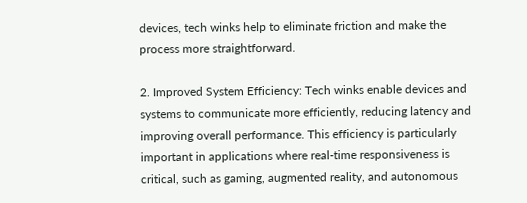devices, tech winks help to eliminate friction and make the process more straightforward.

2. Improved System Efficiency: Tech winks enable devices and systems to communicate more efficiently, reducing latency and improving overall performance. This efficiency is particularly important in applications where real-time responsiveness is critical, such as gaming, augmented reality, and autonomous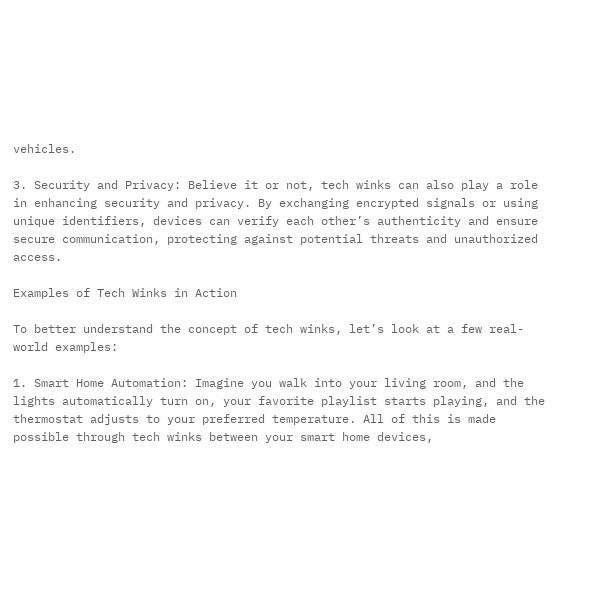vehicles.

3. Security and Privacy: Believe it or not, tech winks can also play a role in enhancing security and privacy. By exchanging encrypted signals or using unique identifiers, devices can verify each other’s authenticity and ensure secure communication, protecting against potential threats and unauthorized access.

Examples of Tech Winks in Action

To better understand the concept of tech winks, let’s look at a few real-world examples:

1. Smart Home Automation: Imagine you walk into your living room, and the lights automatically turn on, your favorite playlist starts playing, and the thermostat adjusts to your preferred temperature. All of this is made possible through tech winks between your smart home devices,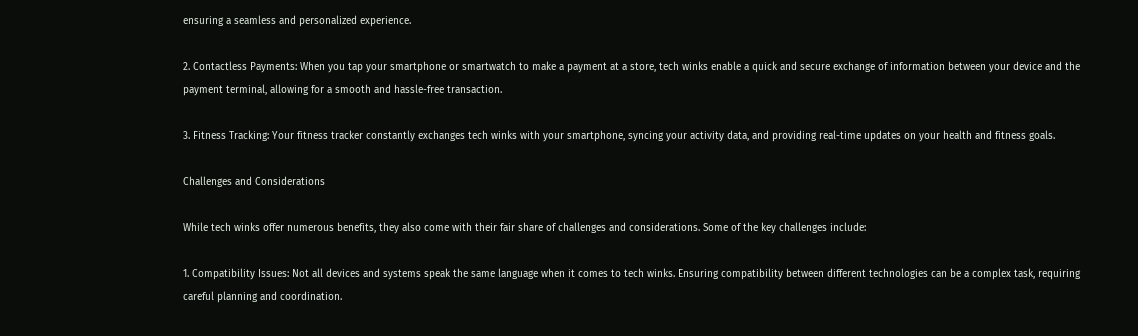ensuring a seamless and personalized experience.

2. Contactless Payments: When you tap your smartphone or smartwatch to make a payment at a store, tech winks enable a quick and secure exchange of information between your device and the payment terminal, allowing for a smooth and hassle-free transaction.

3. Fitness Tracking: Your fitness tracker constantly exchanges tech winks with your smartphone, syncing your activity data, and providing real-time updates on your health and fitness goals.

Challenges and Considerations

While tech winks offer numerous benefits, they also come with their fair share of challenges and considerations. Some of the key challenges include:

1. Compatibility Issues: Not all devices and systems speak the same language when it comes to tech winks. Ensuring compatibility between different technologies can be a complex task, requiring careful planning and coordination.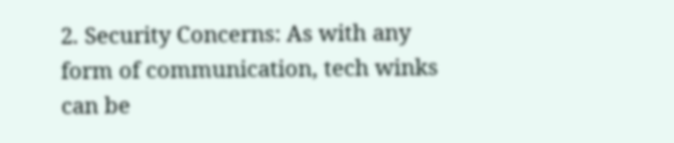2. Security Concerns: As with any form of communication, tech winks can be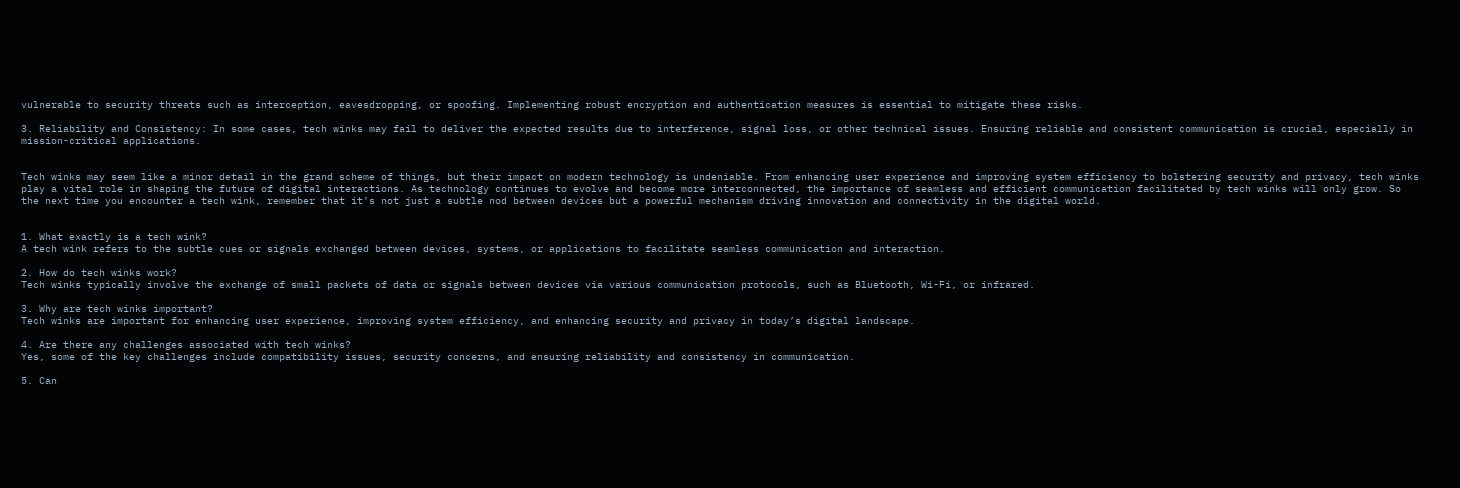vulnerable to security threats such as interception, eavesdropping, or spoofing. Implementing robust encryption and authentication measures is essential to mitigate these risks.

3. Reliability and Consistency: In some cases, tech winks may fail to deliver the expected results due to interference, signal loss, or other technical issues. Ensuring reliable and consistent communication is crucial, especially in mission-critical applications.


Tech winks may seem like a minor detail in the grand scheme of things, but their impact on modern technology is undeniable. From enhancing user experience and improving system efficiency to bolstering security and privacy, tech winks play a vital role in shaping the future of digital interactions. As technology continues to evolve and become more interconnected, the importance of seamless and efficient communication facilitated by tech winks will only grow. So the next time you encounter a tech wink, remember that it’s not just a subtle nod between devices but a powerful mechanism driving innovation and connectivity in the digital world.


1. What exactly is a tech wink?
A tech wink refers to the subtle cues or signals exchanged between devices, systems, or applications to facilitate seamless communication and interaction.

2. How do tech winks work?
Tech winks typically involve the exchange of small packets of data or signals between devices via various communication protocols, such as Bluetooth, Wi-Fi, or infrared.

3. Why are tech winks important?
Tech winks are important for enhancing user experience, improving system efficiency, and enhancing security and privacy in today’s digital landscape.

4. Are there any challenges associated with tech winks?
Yes, some of the key challenges include compatibility issues, security concerns, and ensuring reliability and consistency in communication.

5. Can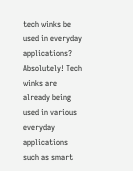tech winks be used in everyday applications?
Absolutely! Tech winks are already being used in various everyday applications such as smart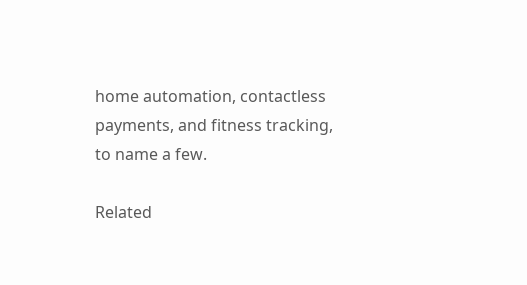home automation, contactless payments, and fitness tracking, to name a few.

Related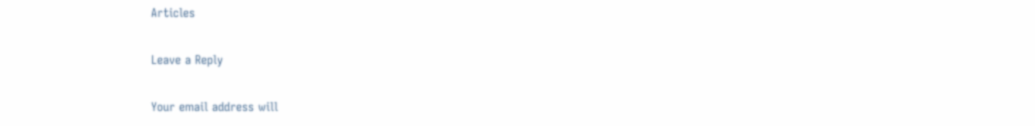Articles

Leave a Reply

Your email address will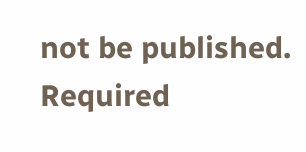not be published. Required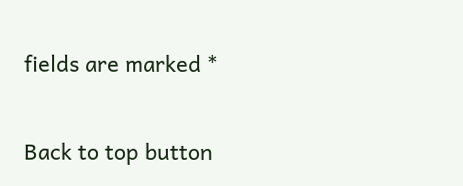fields are marked *

Back to top button